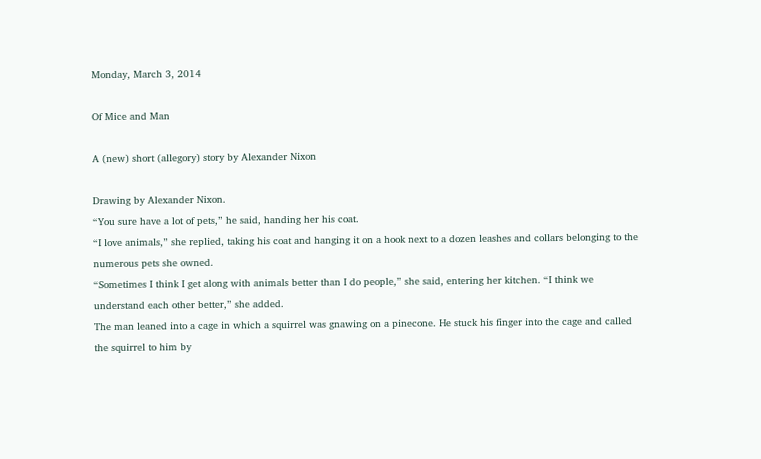Monday, March 3, 2014

Of Mice and Man

A (new) short (allegory) story by Alexander Nixon

Drawing by Alexander Nixon.
“You sure have a lot of pets,” he said, handing her his coat.
“I love animals,” she replied, taking his coat and hanging it on a hook next to a dozen leashes and collars belonging to the numerous pets she owned.
“Sometimes I think I get along with animals better than I do people,” she said, entering her kitchen. “I think we understand each other better,” she added.
The man leaned into a cage in which a squirrel was gnawing on a pinecone. He stuck his finger into the cage and called the squirrel to him by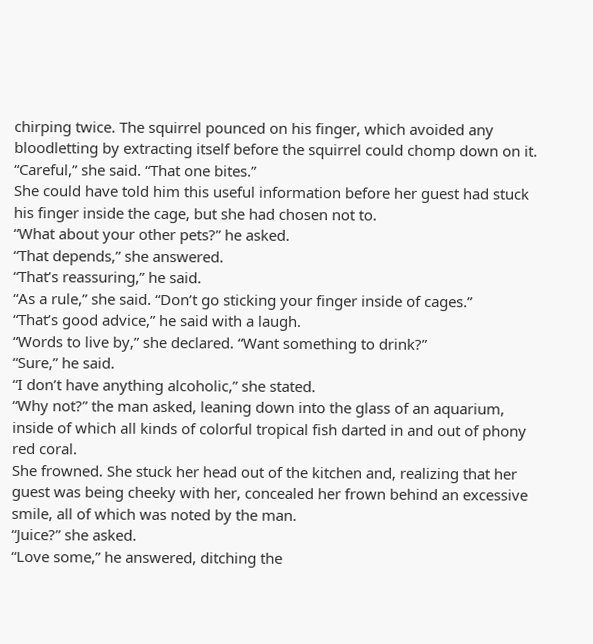chirping twice. The squirrel pounced on his finger, which avoided any bloodletting by extracting itself before the squirrel could chomp down on it.
“Careful,” she said. “That one bites.”
She could have told him this useful information before her guest had stuck his finger inside the cage, but she had chosen not to.
“What about your other pets?” he asked.
“That depends,” she answered.
“That’s reassuring,” he said.
“As a rule,” she said. “Don’t go sticking your finger inside of cages.”
“That’s good advice,” he said with a laugh.
“Words to live by,” she declared. “Want something to drink?”
“Sure,” he said.
“I don’t have anything alcoholic,” she stated.
“Why not?” the man asked, leaning down into the glass of an aquarium, inside of which all kinds of colorful tropical fish darted in and out of phony red coral.
She frowned. She stuck her head out of the kitchen and, realizing that her guest was being cheeky with her, concealed her frown behind an excessive smile, all of which was noted by the man.
“Juice?” she asked.
“Love some,” he answered, ditching the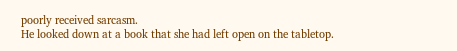poorly received sarcasm.
He looked down at a book that she had left open on the tabletop.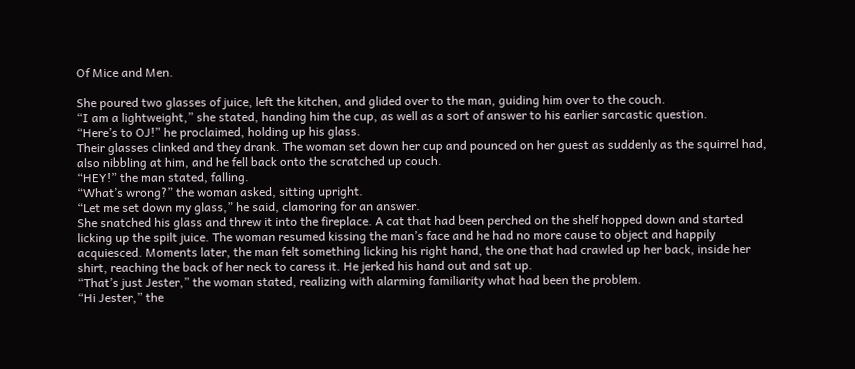Of Mice and Men.

She poured two glasses of juice, left the kitchen, and glided over to the man, guiding him over to the couch.
“I am a lightweight,” she stated, handing him the cup, as well as a sort of answer to his earlier sarcastic question.
“Here’s to OJ!” he proclaimed, holding up his glass.
Their glasses clinked and they drank. The woman set down her cup and pounced on her guest as suddenly as the squirrel had, also nibbling at him, and he fell back onto the scratched up couch.
“HEY!” the man stated, falling.
“What’s wrong?” the woman asked, sitting upright.
“Let me set down my glass,” he said, clamoring for an answer.
She snatched his glass and threw it into the fireplace. A cat that had been perched on the shelf hopped down and started licking up the spilt juice. The woman resumed kissing the man’s face and he had no more cause to object and happily acquiesced. Moments later, the man felt something licking his right hand, the one that had crawled up her back, inside her shirt, reaching the back of her neck to caress it. He jerked his hand out and sat up.
“That’s just Jester,” the woman stated, realizing with alarming familiarity what had been the problem.
“Hi Jester,” the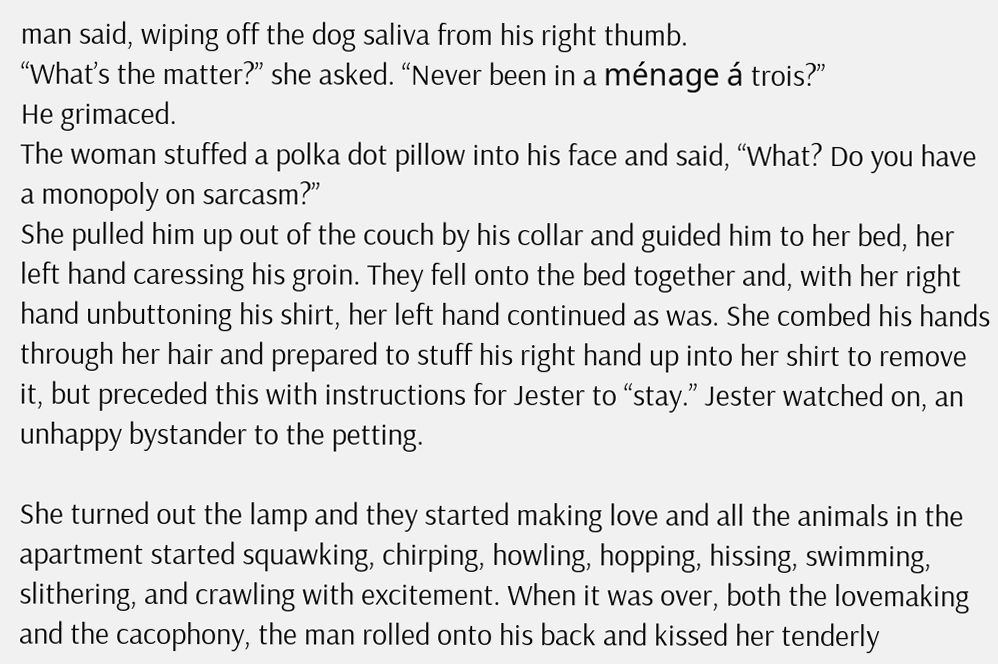man said, wiping off the dog saliva from his right thumb.
“What’s the matter?” she asked. “Never been in a ménage á trois?”
He grimaced.
The woman stuffed a polka dot pillow into his face and said, “What? Do you have a monopoly on sarcasm?”
She pulled him up out of the couch by his collar and guided him to her bed, her left hand caressing his groin. They fell onto the bed together and, with her right hand unbuttoning his shirt, her left hand continued as was. She combed his hands through her hair and prepared to stuff his right hand up into her shirt to remove it, but preceded this with instructions for Jester to “stay.” Jester watched on, an unhappy bystander to the petting.

She turned out the lamp and they started making love and all the animals in the apartment started squawking, chirping, howling, hopping, hissing, swimming, slithering, and crawling with excitement. When it was over, both the lovemaking and the cacophony, the man rolled onto his back and kissed her tenderly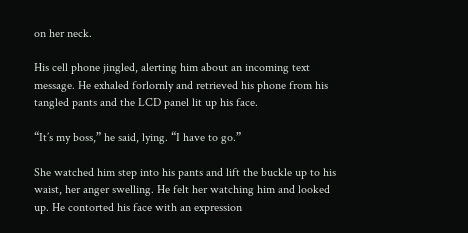on her neck.

His cell phone jingled, alerting him about an incoming text message. He exhaled forlornly and retrieved his phone from his tangled pants and the LCD panel lit up his face.

“It’s my boss,” he said, lying. “I have to go.”

She watched him step into his pants and lift the buckle up to his waist, her anger swelling. He felt her watching him and looked up. He contorted his face with an expression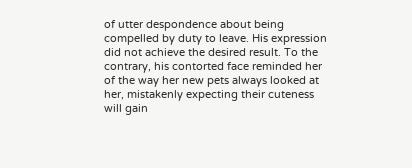of utter despondence about being compelled by duty to leave. His expression did not achieve the desired result. To the contrary, his contorted face reminded her of the way her new pets always looked at her, mistakenly expecting their cuteness will gain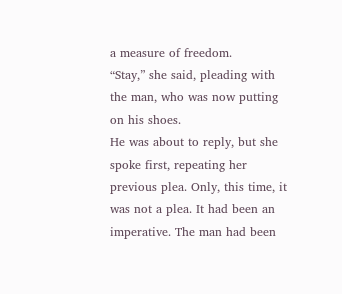a measure of freedom.
“Stay,” she said, pleading with the man, who was now putting on his shoes.
He was about to reply, but she spoke first, repeating her previous plea. Only, this time, it was not a plea. It had been an imperative. The man had been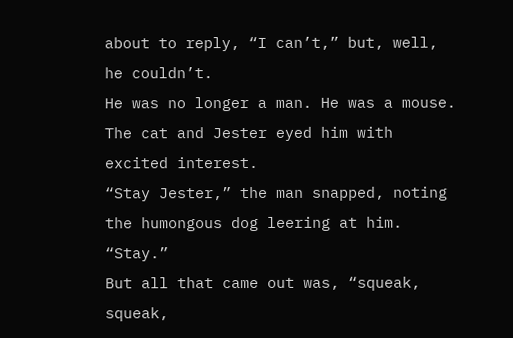about to reply, “I can’t,” but, well, he couldn’t.
He was no longer a man. He was a mouse. The cat and Jester eyed him with excited interest.
“Stay Jester,” the man snapped, noting the humongous dog leering at him. “Stay.”
But all that came out was, “squeak, squeak,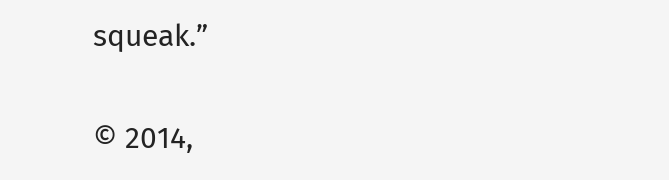squeak.”

© 2014,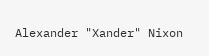Alexander "Xander" Nixon